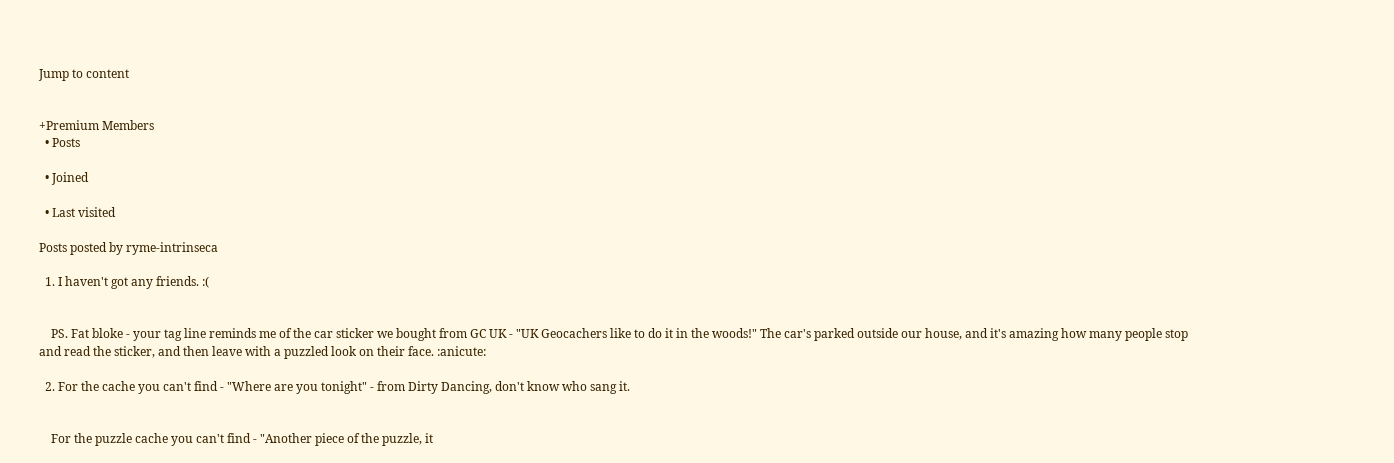Jump to content


+Premium Members
  • Posts

  • Joined

  • Last visited

Posts posted by ryme-intrinseca

  1. I haven't got any friends. :(


    PS. Fat bloke - your tag line reminds me of the car sticker we bought from GC UK - "UK Geocachers like to do it in the woods!" The car's parked outside our house, and it's amazing how many people stop and read the sticker, and then leave with a puzzled look on their face. :anicute:

  2. For the cache you can't find - "Where are you tonight" - from Dirty Dancing, don't know who sang it.


    For the puzzle cache you can't find - "Another piece of the puzzle, it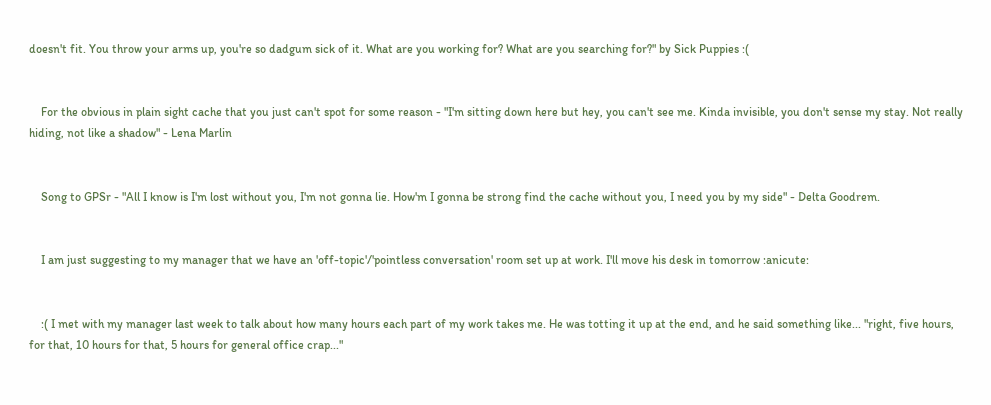doesn't fit. You throw your arms up, you're so dadgum sick of it. What are you working for? What are you searching for?" by Sick Puppies :(


    For the obvious in plain sight cache that you just can't spot for some reason - "I'm sitting down here but hey, you can't see me. Kinda invisible, you don't sense my stay. Not really hiding, not like a shadow" - Lena Marlin


    Song to GPSr - "All I know is I'm lost without you, I'm not gonna lie. How'm I gonna be strong find the cache without you, I need you by my side" - Delta Goodrem.


    I am just suggesting to my manager that we have an 'off-topic'/'pointless conversation' room set up at work. I'll move his desk in tomorrow :anicute:


    :( I met with my manager last week to talk about how many hours each part of my work takes me. He was totting it up at the end, and he said something like... "right, five hours, for that, 10 hours for that, 5 hours for general office crap..."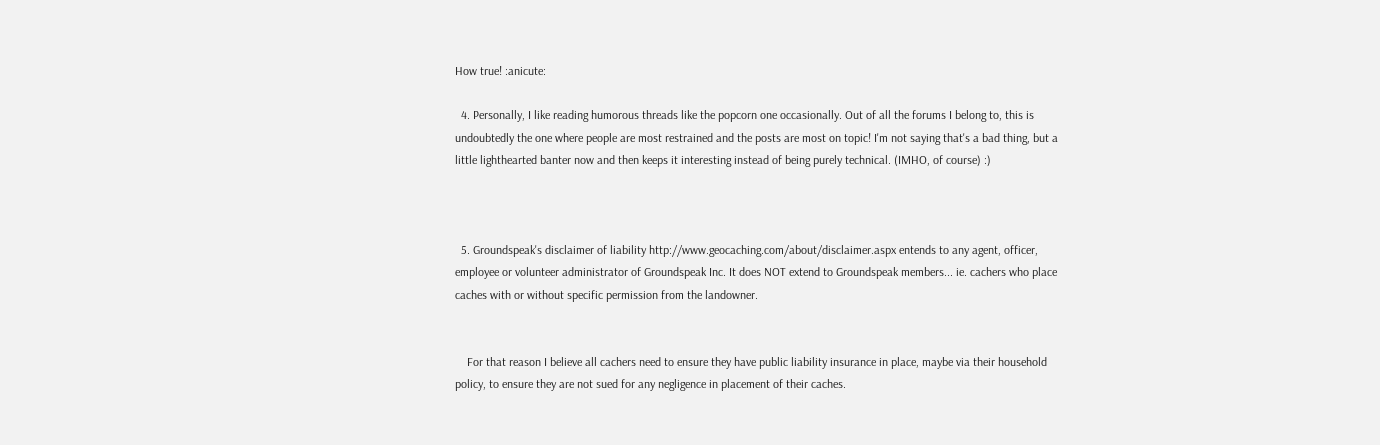How true! :anicute:

  4. Personally, I like reading humorous threads like the popcorn one occasionally. Out of all the forums I belong to, this is undoubtedly the one where people are most restrained and the posts are most on topic! I'm not saying that's a bad thing, but a little lighthearted banter now and then keeps it interesting instead of being purely technical. (IMHO, of course) :)



  5. Groundspeak's disclaimer of liability http://www.geocaching.com/about/disclaimer.aspx entends to any agent, officer, employee or volunteer administrator of Groundspeak Inc. It does NOT extend to Groundspeak members... ie. cachers who place caches with or without specific permission from the landowner.


    For that reason I believe all cachers need to ensure they have public liability insurance in place, maybe via their household policy, to ensure they are not sued for any negligence in placement of their caches.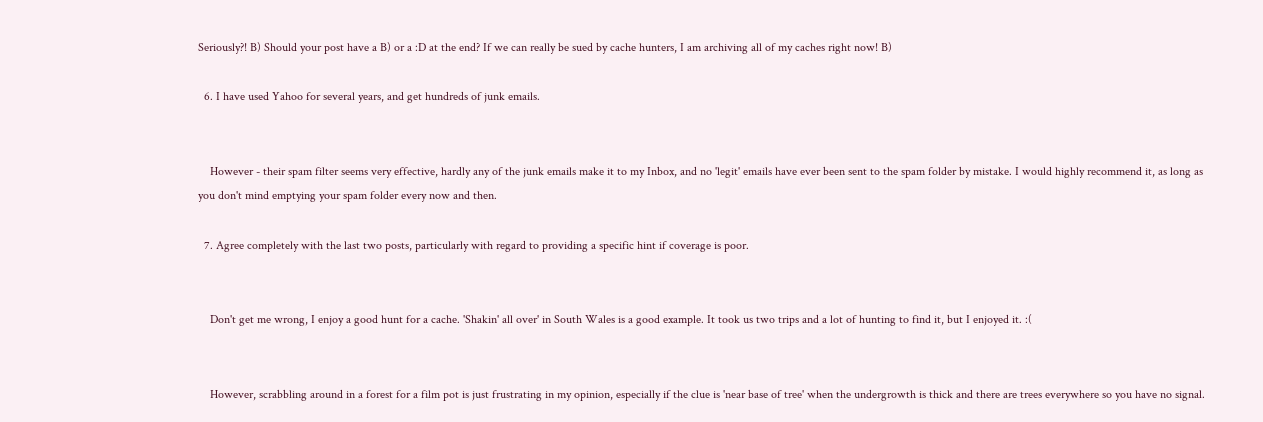Seriously?! B) Should your post have a B) or a :D at the end? If we can really be sued by cache hunters, I am archiving all of my caches right now! B)

  6. I have used Yahoo for several years, and get hundreds of junk emails.


    However - their spam filter seems very effective, hardly any of the junk emails make it to my Inbox, and no 'legit' emails have ever been sent to the spam folder by mistake. I would highly recommend it, as long as you don't mind emptying your spam folder every now and then.

  7. Agree completely with the last two posts, particularly with regard to providing a specific hint if coverage is poor.


    Don't get me wrong, I enjoy a good hunt for a cache. 'Shakin' all over' in South Wales is a good example. It took us two trips and a lot of hunting to find it, but I enjoyed it. :(


    However, scrabbling around in a forest for a film pot is just frustrating in my opinion, especially if the clue is 'near base of tree' when the undergrowth is thick and there are trees everywhere so you have no signal.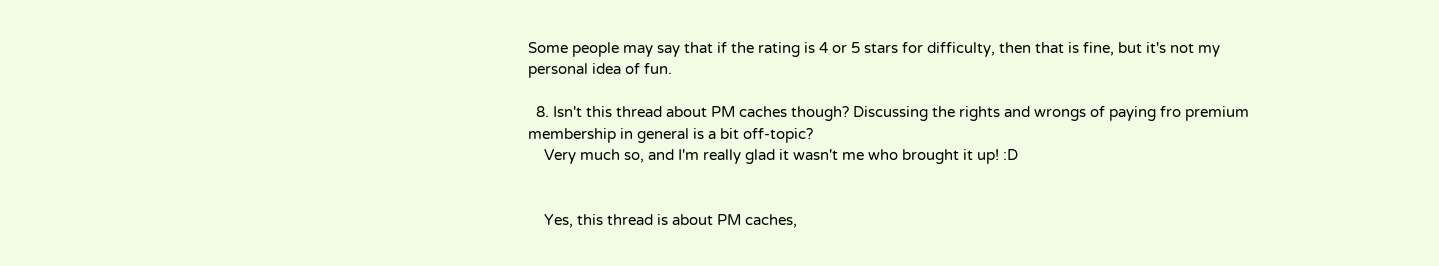Some people may say that if the rating is 4 or 5 stars for difficulty, then that is fine, but it's not my personal idea of fun.

  8. Isn't this thread about PM caches though? Discussing the rights and wrongs of paying fro premium membership in general is a bit off-topic?
    Very much so, and I'm really glad it wasn't me who brought it up! :D


    Yes, this thread is about PM caches,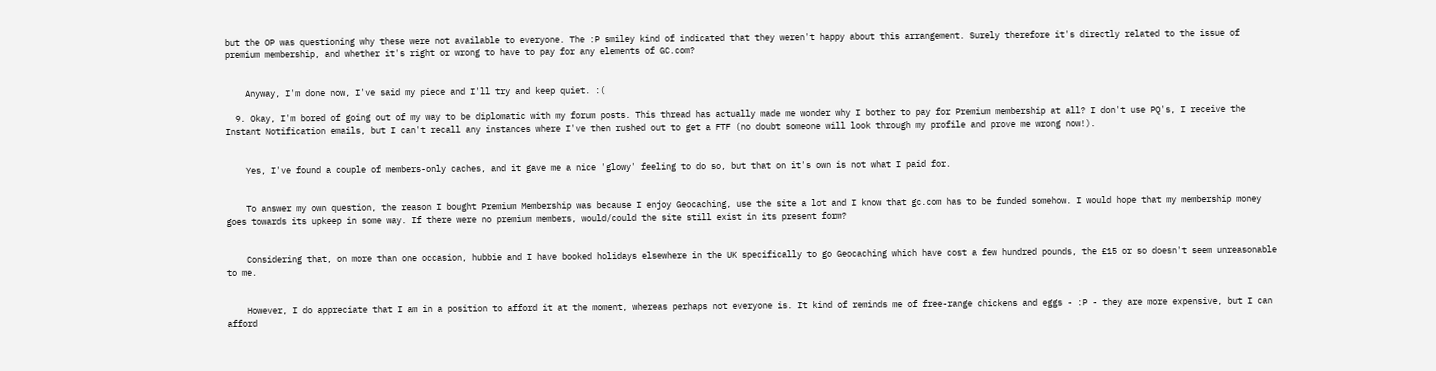but the OP was questioning why these were not available to everyone. The :P smiley kind of indicated that they weren't happy about this arrangement. Surely therefore it's directly related to the issue of premium membership, and whether it's right or wrong to have to pay for any elements of GC.com?


    Anyway, I'm done now, I've said my piece and I'll try and keep quiet. :(

  9. Okay, I'm bored of going out of my way to be diplomatic with my forum posts. This thread has actually made me wonder why I bother to pay for Premium membership at all? I don't use PQ's, I receive the Instant Notification emails, but I can't recall any instances where I've then rushed out to get a FTF (no doubt someone will look through my profile and prove me wrong now!).


    Yes, I've found a couple of members-only caches, and it gave me a nice 'glowy' feeling to do so, but that on it's own is not what I paid for.


    To answer my own question, the reason I bought Premium Membership was because I enjoy Geocaching, use the site a lot and I know that gc.com has to be funded somehow. I would hope that my membership money goes towards its upkeep in some way. If there were no premium members, would/could the site still exist in its present form?


    Considering that, on more than one occasion, hubbie and I have booked holidays elsewhere in the UK specifically to go Geocaching which have cost a few hundred pounds, the £15 or so doesn't seem unreasonable to me.


    However, I do appreciate that I am in a position to afford it at the moment, whereas perhaps not everyone is. It kind of reminds me of free-range chickens and eggs - :P - they are more expensive, but I can afford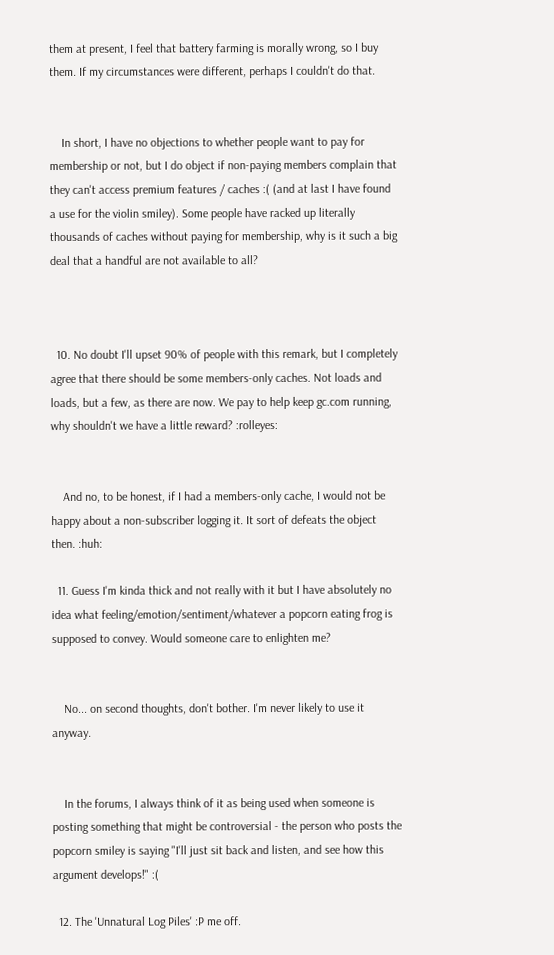them at present, I feel that battery farming is morally wrong, so I buy them. If my circumstances were different, perhaps I couldn't do that.


    In short, I have no objections to whether people want to pay for membership or not, but I do object if non-paying members complain that they can't access premium features / caches :( (and at last I have found a use for the violin smiley). Some people have racked up literally thousands of caches without paying for membership, why is it such a big deal that a handful are not available to all?



  10. No doubt I'll upset 90% of people with this remark, but I completely agree that there should be some members-only caches. Not loads and loads, but a few, as there are now. We pay to help keep gc.com running, why shouldn't we have a little reward? :rolleyes:


    And no, to be honest, if I had a members-only cache, I would not be happy about a non-subscriber logging it. It sort of defeats the object then. :huh:

  11. Guess I'm kinda thick and not really with it but I have absolutely no idea what feeling/emotion/sentiment/whatever a popcorn eating frog is supposed to convey. Would someone care to enlighten me?


    No... on second thoughts, don't bother. I'm never likely to use it anyway.


    In the forums, I always think of it as being used when someone is posting something that might be controversial - the person who posts the popcorn smiley is saying "I'll just sit back and listen, and see how this argument develops!" :(

  12. The 'Unnatural Log Piles' :P me off.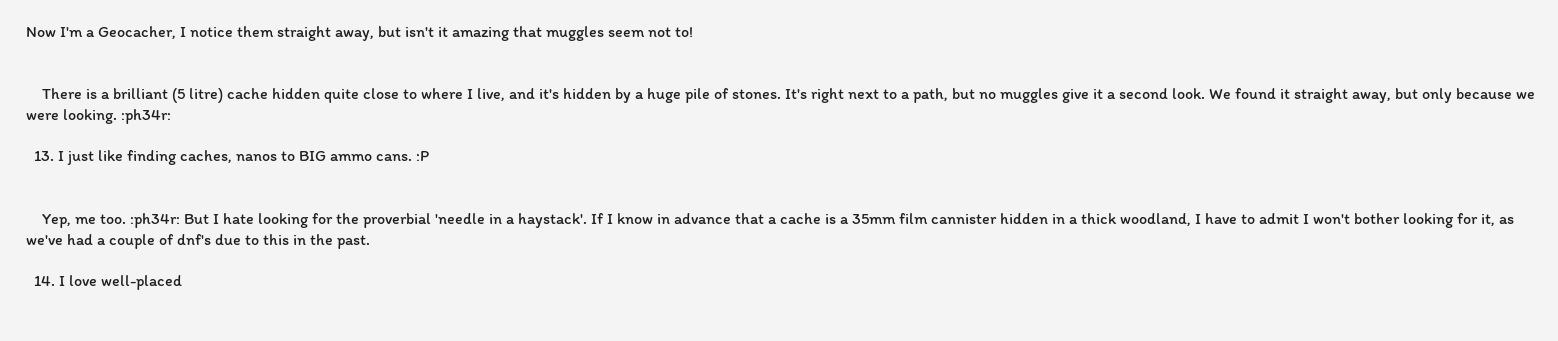Now I'm a Geocacher, I notice them straight away, but isn't it amazing that muggles seem not to!


    There is a brilliant (5 litre) cache hidden quite close to where I live, and it's hidden by a huge pile of stones. It's right next to a path, but no muggles give it a second look. We found it straight away, but only because we were looking. :ph34r:

  13. I just like finding caches, nanos to BIG ammo cans. :P


    Yep, me too. :ph34r: But I hate looking for the proverbial 'needle in a haystack'. If I know in advance that a cache is a 35mm film cannister hidden in a thick woodland, I have to admit I won't bother looking for it, as we've had a couple of dnf's due to this in the past.

  14. I love well-placed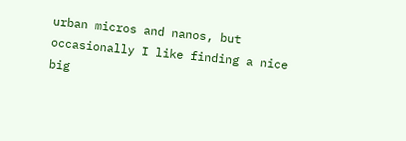urban micros and nanos, but occasionally I like finding a nice big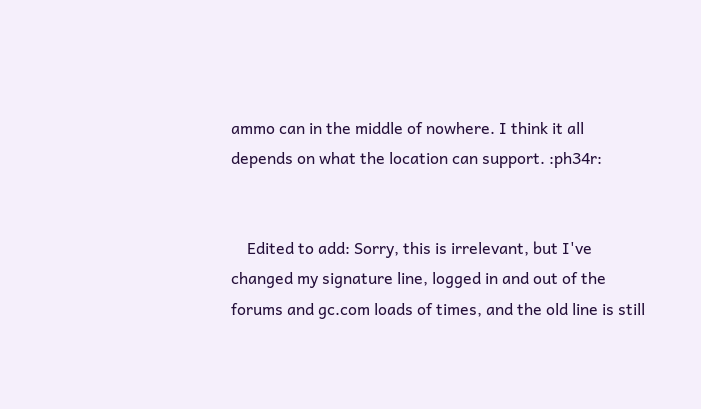ammo can in the middle of nowhere. I think it all depends on what the location can support. :ph34r:


    Edited to add: Sorry, this is irrelevant, but I've changed my signature line, logged in and out of the forums and gc.com loads of times, and the old line is still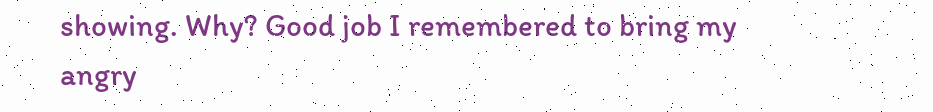showing. Why? Good job I remembered to bring my angry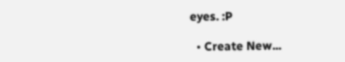eyes. :P

  • Create New...